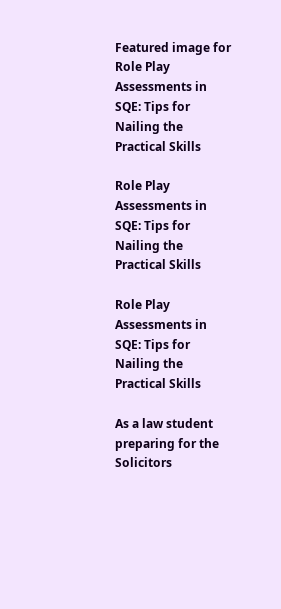Featured image for Role Play Assessments in SQE: Tips for Nailing the Practical Skills

Role Play Assessments in SQE: Tips for Nailing the Practical Skills

Role Play Assessments in SQE: Tips for Nailing the Practical Skills

As a law student preparing for the Solicitors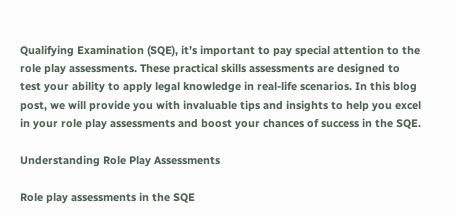Qualifying Examination (SQE), it’s important to pay special attention to the role play assessments. These practical skills assessments are designed to test your ability to apply legal knowledge in real-life scenarios. In this blog post, we will provide you with invaluable tips and insights to help you excel in your role play assessments and boost your chances of success in the SQE.

Understanding Role Play Assessments

Role play assessments in the SQE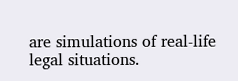are simulations of real-life legal situations.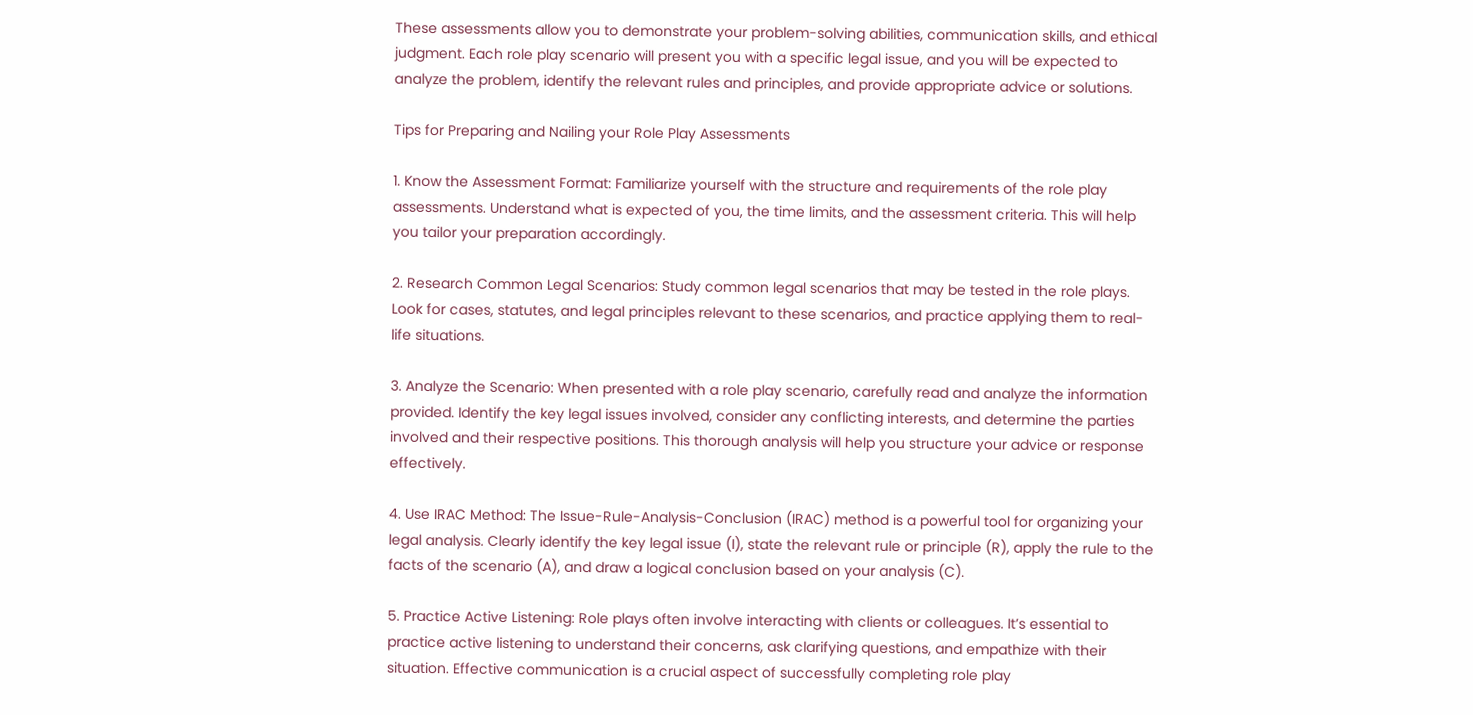These assessments allow you to demonstrate your problem-solving abilities, communication skills, and ethical judgment. Each role play scenario will present you with a specific legal issue, and you will be expected to analyze the problem, identify the relevant rules and principles, and provide appropriate advice or solutions.

Tips for Preparing and Nailing your Role Play Assessments

1. Know the Assessment Format: Familiarize yourself with the structure and requirements of the role play assessments. Understand what is expected of you, the time limits, and the assessment criteria. This will help you tailor your preparation accordingly.

2. Research Common Legal Scenarios: Study common legal scenarios that may be tested in the role plays. Look for cases, statutes, and legal principles relevant to these scenarios, and practice applying them to real-life situations.

3. Analyze the Scenario: When presented with a role play scenario, carefully read and analyze the information provided. Identify the key legal issues involved, consider any conflicting interests, and determine the parties involved and their respective positions. This thorough analysis will help you structure your advice or response effectively.

4. Use IRAC Method: The Issue-Rule-Analysis-Conclusion (IRAC) method is a powerful tool for organizing your legal analysis. Clearly identify the key legal issue (I), state the relevant rule or principle (R), apply the rule to the facts of the scenario (A), and draw a logical conclusion based on your analysis (C).

5. Practice Active Listening: Role plays often involve interacting with clients or colleagues. It’s essential to practice active listening to understand their concerns, ask clarifying questions, and empathize with their situation. Effective communication is a crucial aspect of successfully completing role play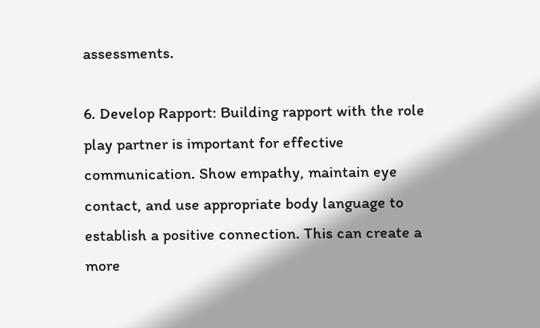assessments.

6. Develop Rapport: Building rapport with the role play partner is important for effective communication. Show empathy, maintain eye contact, and use appropriate body language to establish a positive connection. This can create a more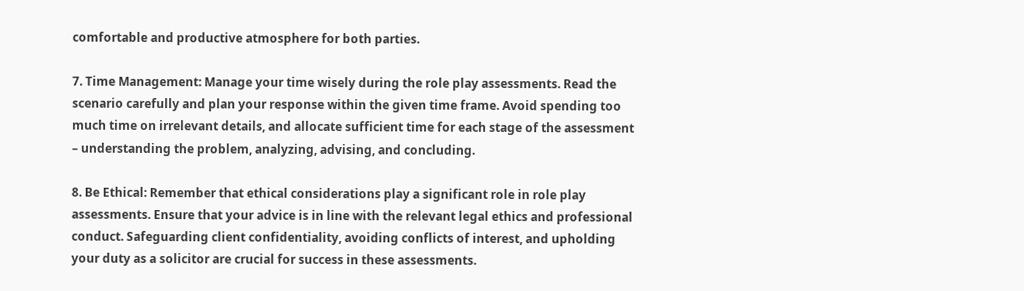comfortable and productive atmosphere for both parties.

7. Time Management: Manage your time wisely during the role play assessments. Read the scenario carefully and plan your response within the given time frame. Avoid spending too much time on irrelevant details, and allocate sufficient time for each stage of the assessment – understanding the problem, analyzing, advising, and concluding.

8. Be Ethical: Remember that ethical considerations play a significant role in role play assessments. Ensure that your advice is in line with the relevant legal ethics and professional conduct. Safeguarding client confidentiality, avoiding conflicts of interest, and upholding your duty as a solicitor are crucial for success in these assessments.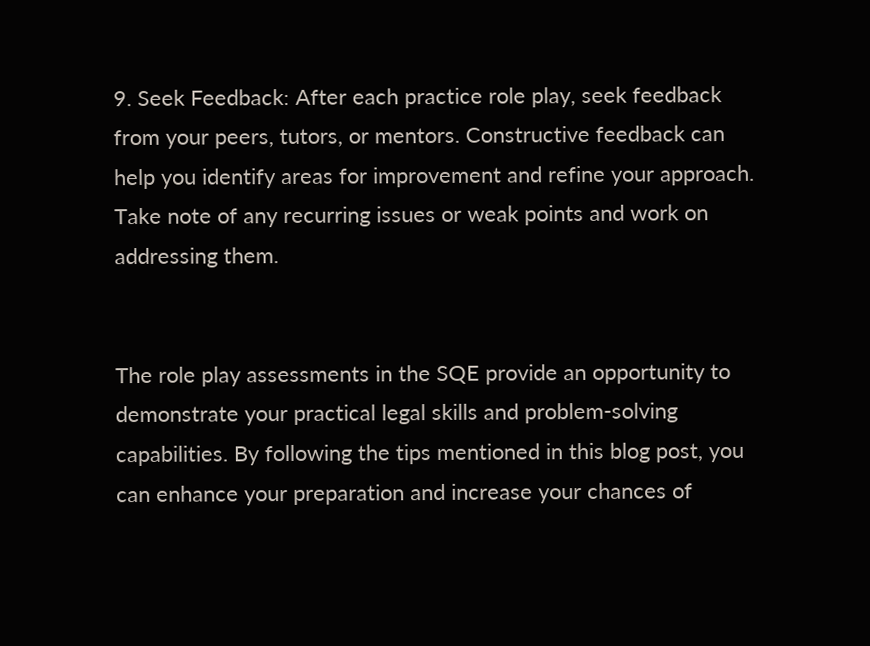9. Seek Feedback: After each practice role play, seek feedback from your peers, tutors, or mentors. Constructive feedback can help you identify areas for improvement and refine your approach. Take note of any recurring issues or weak points and work on addressing them.


The role play assessments in the SQE provide an opportunity to demonstrate your practical legal skills and problem-solving capabilities. By following the tips mentioned in this blog post, you can enhance your preparation and increase your chances of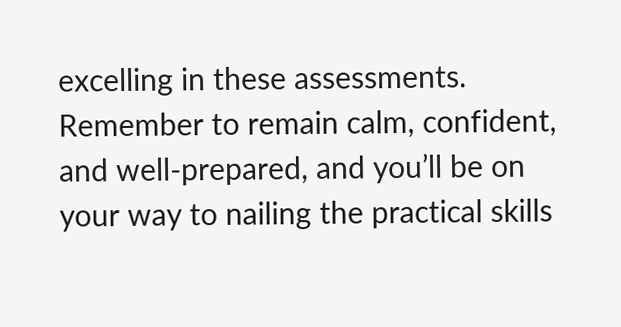excelling in these assessments. Remember to remain calm, confident, and well-prepared, and you’ll be on your way to nailing the practical skills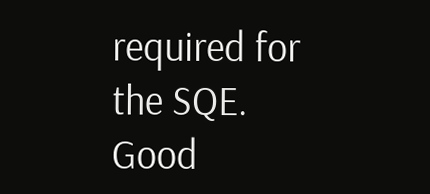required for the SQE. Good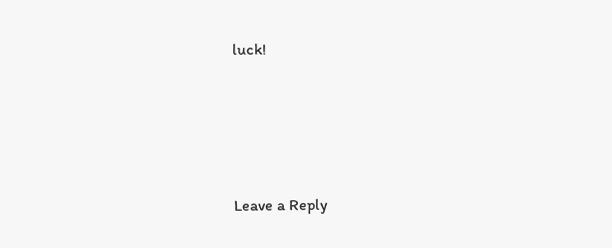luck!






Leave a Reply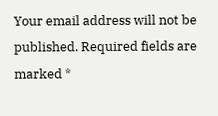Your email address will not be published. Required fields are marked *